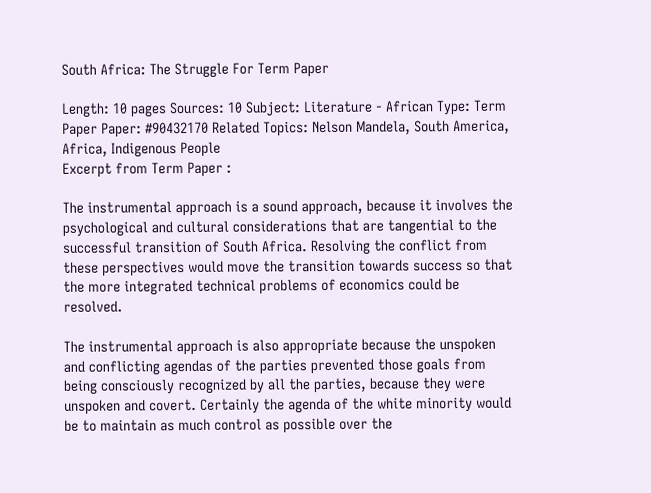South Africa: The Struggle For Term Paper

Length: 10 pages Sources: 10 Subject: Literature - African Type: Term Paper Paper: #90432170 Related Topics: Nelson Mandela, South America, Africa, Indigenous People
Excerpt from Term Paper :

The instrumental approach is a sound approach, because it involves the psychological and cultural considerations that are tangential to the successful transition of South Africa. Resolving the conflict from these perspectives would move the transition towards success so that the more integrated technical problems of economics could be resolved.

The instrumental approach is also appropriate because the unspoken and conflicting agendas of the parties prevented those goals from being consciously recognized by all the parties, because they were unspoken and covert. Certainly the agenda of the white minority would be to maintain as much control as possible over the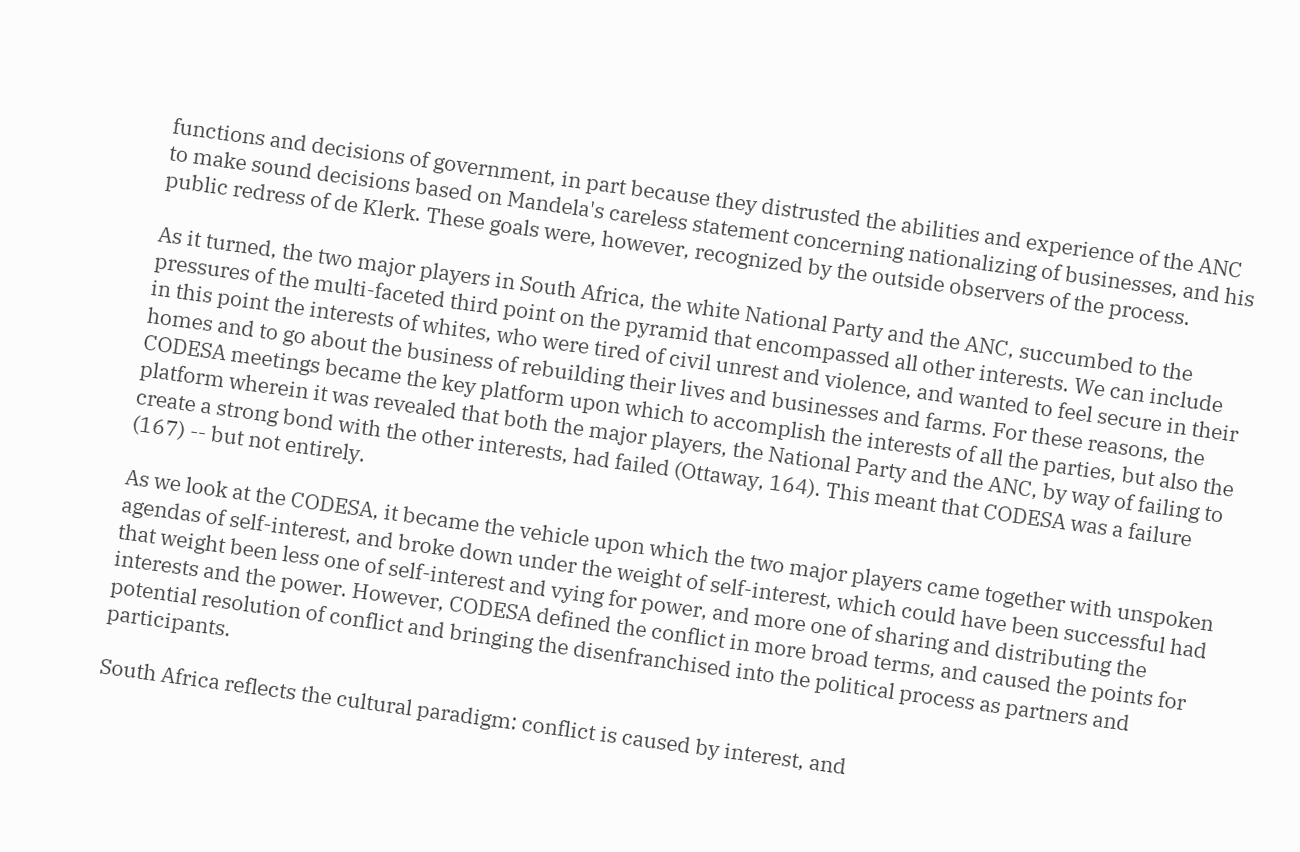functions and decisions of government, in part because they distrusted the abilities and experience of the ANC to make sound decisions based on Mandela's careless statement concerning nationalizing of businesses, and his public redress of de Klerk. These goals were, however, recognized by the outside observers of the process.

As it turned, the two major players in South Africa, the white National Party and the ANC, succumbed to the pressures of the multi-faceted third point on the pyramid that encompassed all other interests. We can include in this point the interests of whites, who were tired of civil unrest and violence, and wanted to feel secure in their homes and to go about the business of rebuilding their lives and businesses and farms. For these reasons, the CODESA meetings became the key platform upon which to accomplish the interests of all the parties, but also the platform wherein it was revealed that both the major players, the National Party and the ANC, by way of failing to create a strong bond with the other interests, had failed (Ottaway, 164). This meant that CODESA was a failure (167) -- but not entirely.

As we look at the CODESA, it became the vehicle upon which the two major players came together with unspoken agendas of self-interest, and broke down under the weight of self-interest, which could have been successful had that weight been less one of self-interest and vying for power, and more one of sharing and distributing the interests and the power. However, CODESA defined the conflict in more broad terms, and caused the points for potential resolution of conflict and bringing the disenfranchised into the political process as partners and participants.

South Africa reflects the cultural paradigm: conflict is caused by interest, and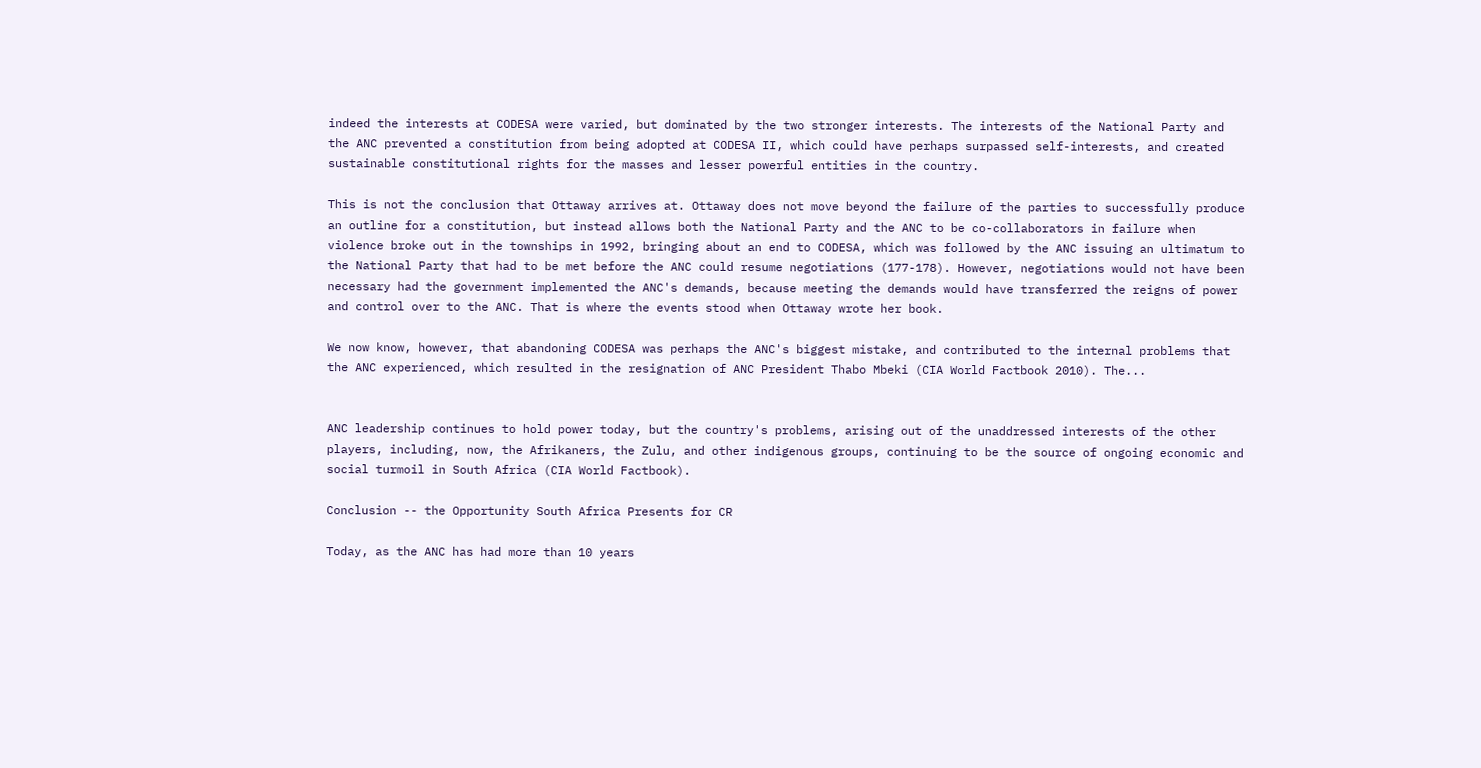indeed the interests at CODESA were varied, but dominated by the two stronger interests. The interests of the National Party and the ANC prevented a constitution from being adopted at CODESA II, which could have perhaps surpassed self-interests, and created sustainable constitutional rights for the masses and lesser powerful entities in the country.

This is not the conclusion that Ottaway arrives at. Ottaway does not move beyond the failure of the parties to successfully produce an outline for a constitution, but instead allows both the National Party and the ANC to be co-collaborators in failure when violence broke out in the townships in 1992, bringing about an end to CODESA, which was followed by the ANC issuing an ultimatum to the National Party that had to be met before the ANC could resume negotiations (177-178). However, negotiations would not have been necessary had the government implemented the ANC's demands, because meeting the demands would have transferred the reigns of power and control over to the ANC. That is where the events stood when Ottaway wrote her book.

We now know, however, that abandoning CODESA was perhaps the ANC's biggest mistake, and contributed to the internal problems that the ANC experienced, which resulted in the resignation of ANC President Thabo Mbeki (CIA World Factbook 2010). The...


ANC leadership continues to hold power today, but the country's problems, arising out of the unaddressed interests of the other players, including, now, the Afrikaners, the Zulu, and other indigenous groups, continuing to be the source of ongoing economic and social turmoil in South Africa (CIA World Factbook).

Conclusion -- the Opportunity South Africa Presents for CR

Today, as the ANC has had more than 10 years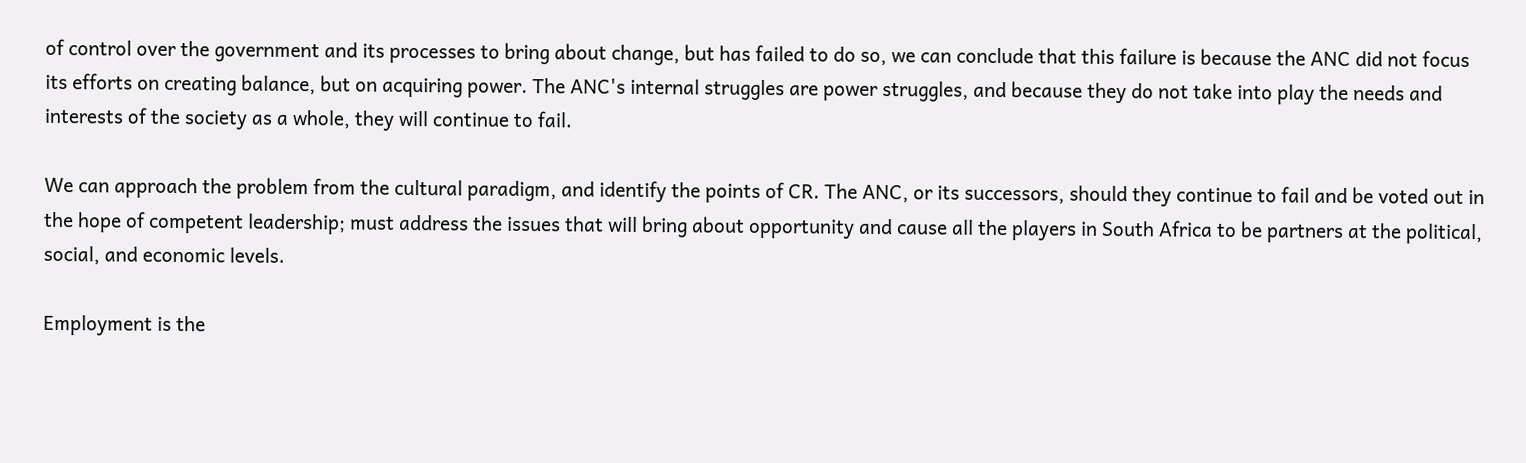of control over the government and its processes to bring about change, but has failed to do so, we can conclude that this failure is because the ANC did not focus its efforts on creating balance, but on acquiring power. The ANC's internal struggles are power struggles, and because they do not take into play the needs and interests of the society as a whole, they will continue to fail.

We can approach the problem from the cultural paradigm, and identify the points of CR. The ANC, or its successors, should they continue to fail and be voted out in the hope of competent leadership; must address the issues that will bring about opportunity and cause all the players in South Africa to be partners at the political, social, and economic levels.

Employment is the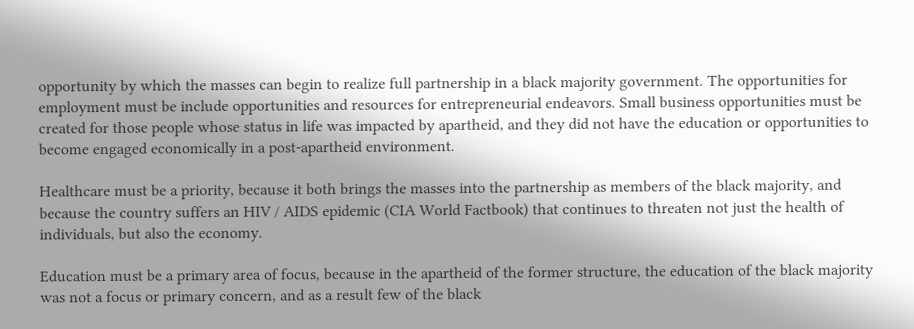opportunity by which the masses can begin to realize full partnership in a black majority government. The opportunities for employment must be include opportunities and resources for entrepreneurial endeavors. Small business opportunities must be created for those people whose status in life was impacted by apartheid, and they did not have the education or opportunities to become engaged economically in a post-apartheid environment.

Healthcare must be a priority, because it both brings the masses into the partnership as members of the black majority, and because the country suffers an HIV / AIDS epidemic (CIA World Factbook) that continues to threaten not just the health of individuals, but also the economy.

Education must be a primary area of focus, because in the apartheid of the former structure, the education of the black majority was not a focus or primary concern, and as a result few of the black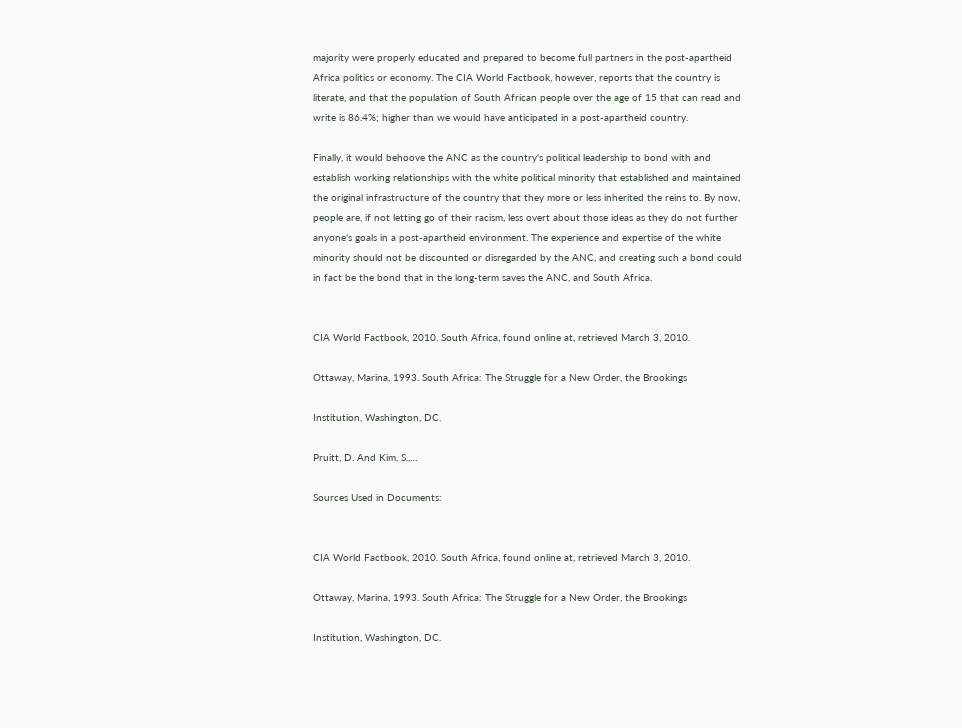majority were properly educated and prepared to become full partners in the post-apartheid Africa politics or economy. The CIA World Factbook, however, reports that the country is literate, and that the population of South African people over the age of 15 that can read and write is 86.4%; higher than we would have anticipated in a post-apartheid country.

Finally, it would behoove the ANC as the country's political leadership to bond with and establish working relationships with the white political minority that established and maintained the original infrastructure of the country that they more or less inherited the reins to. By now, people are, if not letting go of their racism, less overt about those ideas as they do not further anyone's goals in a post-apartheid environment. The experience and expertise of the white minority should not be discounted or disregarded by the ANC, and creating such a bond could in fact be the bond that in the long-term saves the ANC, and South Africa.


CIA World Factbook, 2010. South Africa, found online at, retrieved March 3, 2010.

Ottaway, Marina, 1993. South Africa: The Struggle for a New Order, the Brookings

Institution, Washington, DC.

Pruitt, D. And Kim, S.,…

Sources Used in Documents:


CIA World Factbook, 2010. South Africa, found online at, retrieved March 3, 2010.

Ottaway, Marina, 1993. South Africa: The Struggle for a New Order, the Brookings

Institution, Washington, DC.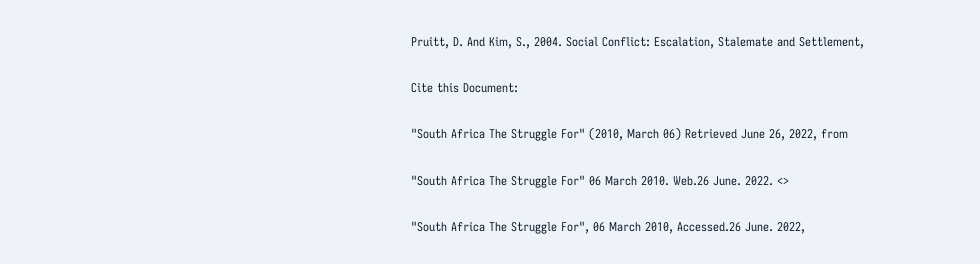Pruitt, D. And Kim, S., 2004. Social Conflict: Escalation, Stalemate and Settlement,

Cite this Document:

"South Africa The Struggle For" (2010, March 06) Retrieved June 26, 2022, from

"South Africa The Struggle For" 06 March 2010. Web.26 June. 2022. <>

"South Africa The Struggle For", 06 March 2010, Accessed.26 June. 2022,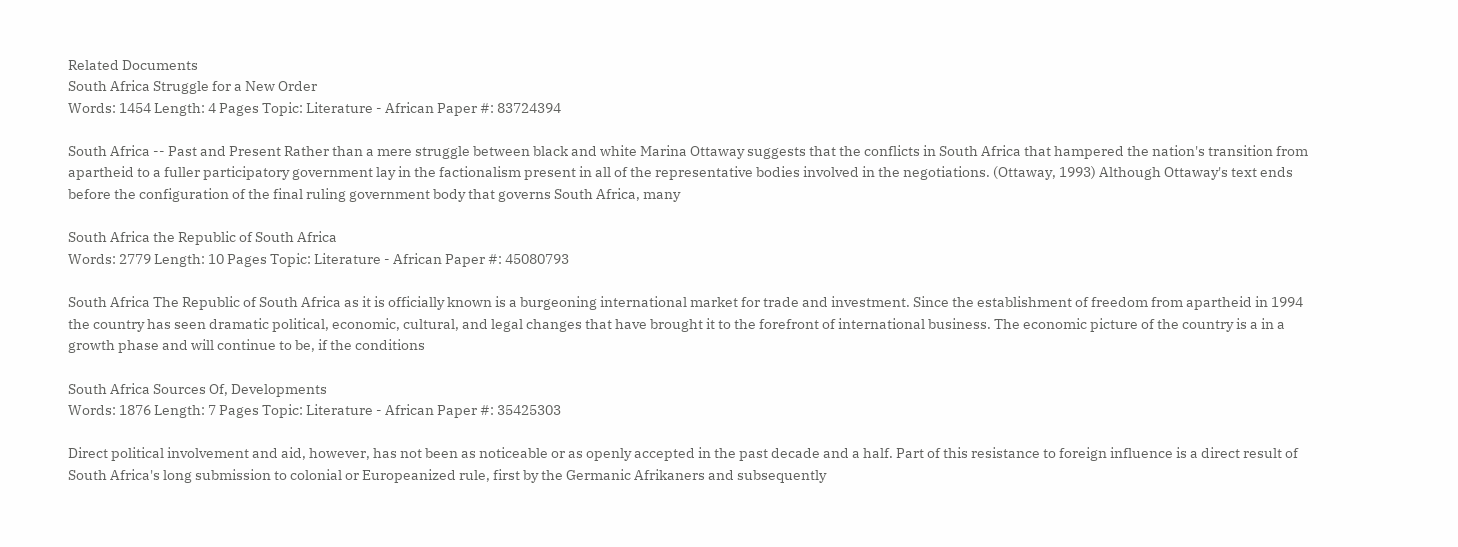Related Documents
South Africa Struggle for a New Order
Words: 1454 Length: 4 Pages Topic: Literature - African Paper #: 83724394

South Africa -- Past and Present Rather than a mere struggle between black and white Marina Ottaway suggests that the conflicts in South Africa that hampered the nation's transition from apartheid to a fuller participatory government lay in the factionalism present in all of the representative bodies involved in the negotiations. (Ottaway, 1993) Although Ottaway's text ends before the configuration of the final ruling government body that governs South Africa, many

South Africa the Republic of South Africa
Words: 2779 Length: 10 Pages Topic: Literature - African Paper #: 45080793

South Africa The Republic of South Africa as it is officially known is a burgeoning international market for trade and investment. Since the establishment of freedom from apartheid in 1994 the country has seen dramatic political, economic, cultural, and legal changes that have brought it to the forefront of international business. The economic picture of the country is a in a growth phase and will continue to be, if the conditions

South Africa Sources Of, Developments
Words: 1876 Length: 7 Pages Topic: Literature - African Paper #: 35425303

Direct political involvement and aid, however, has not been as noticeable or as openly accepted in the past decade and a half. Part of this resistance to foreign influence is a direct result of South Africa's long submission to colonial or Europeanized rule, first by the Germanic Afrikaners and subsequently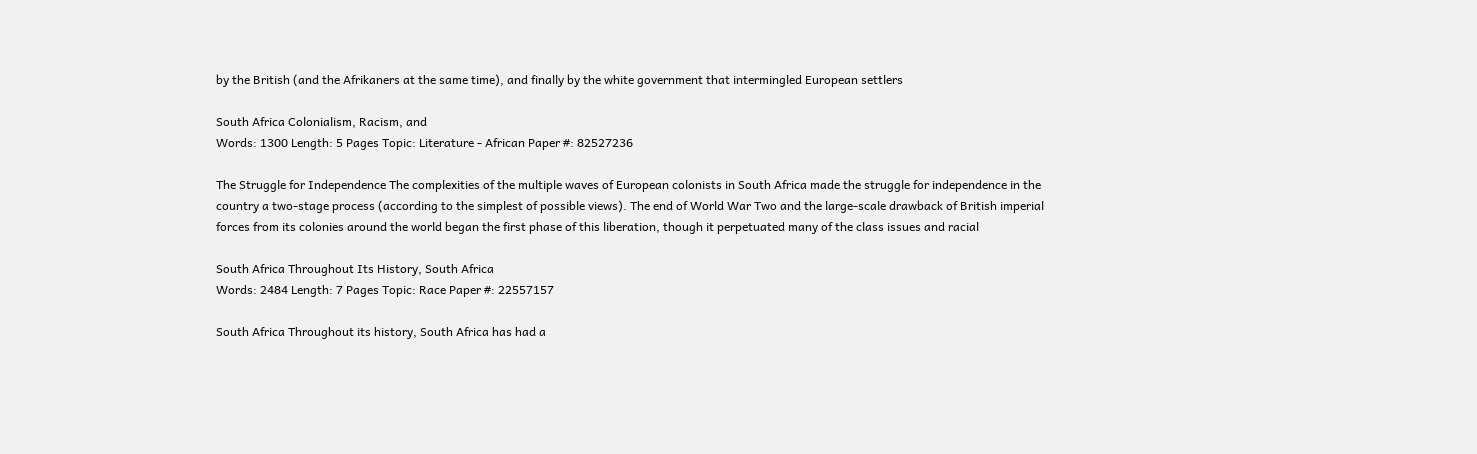by the British (and the Afrikaners at the same time), and finally by the white government that intermingled European settlers

South Africa Colonialism, Racism, and
Words: 1300 Length: 5 Pages Topic: Literature - African Paper #: 82527236

The Struggle for Independence The complexities of the multiple waves of European colonists in South Africa made the struggle for independence in the country a two-stage process (according to the simplest of possible views). The end of World War Two and the large-scale drawback of British imperial forces from its colonies around the world began the first phase of this liberation, though it perpetuated many of the class issues and racial

South Africa Throughout Its History, South Africa
Words: 2484 Length: 7 Pages Topic: Race Paper #: 22557157

South Africa Throughout its history, South Africa has had a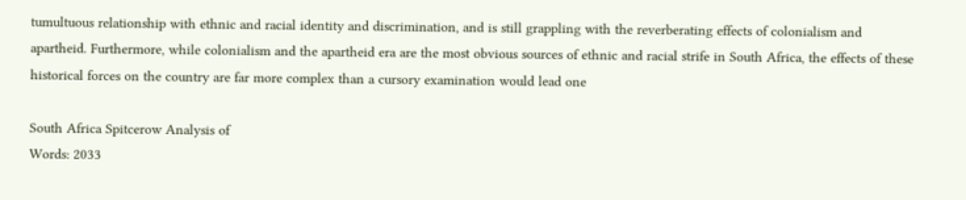tumultuous relationship with ethnic and racial identity and discrimination, and is still grappling with the reverberating effects of colonialism and apartheid. Furthermore, while colonialism and the apartheid era are the most obvious sources of ethnic and racial strife in South Africa, the effects of these historical forces on the country are far more complex than a cursory examination would lead one

South Africa Spitcerow Analysis of
Words: 2033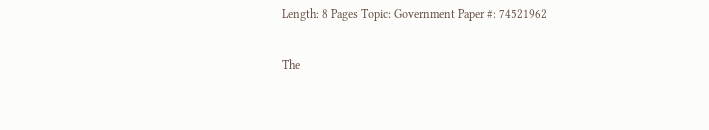Length: 8 Pages Topic: Government Paper #: 74521962

The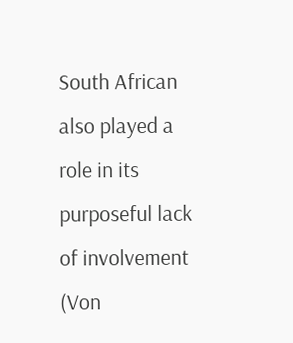South African also played a role in its purposeful lack of involvement (Von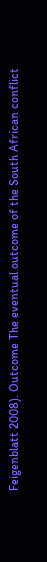Feigenblatt 2008). Outcome The eventual outcome of the South African conflict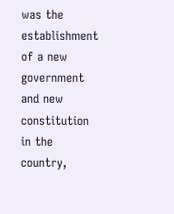was the establishment of a new government and new constitution in the country,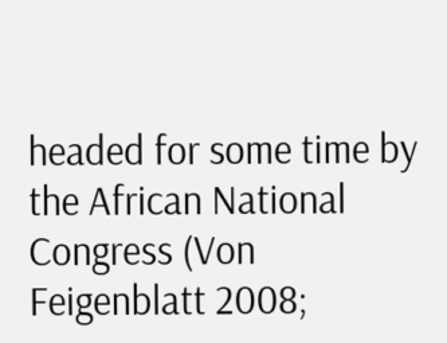headed for some time by the African National Congress (Von Feigenblatt 2008;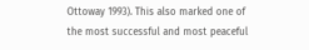Ottoway 1993). This also marked one of the most successful and most peaceful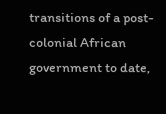transitions of a post-colonial African government to date,